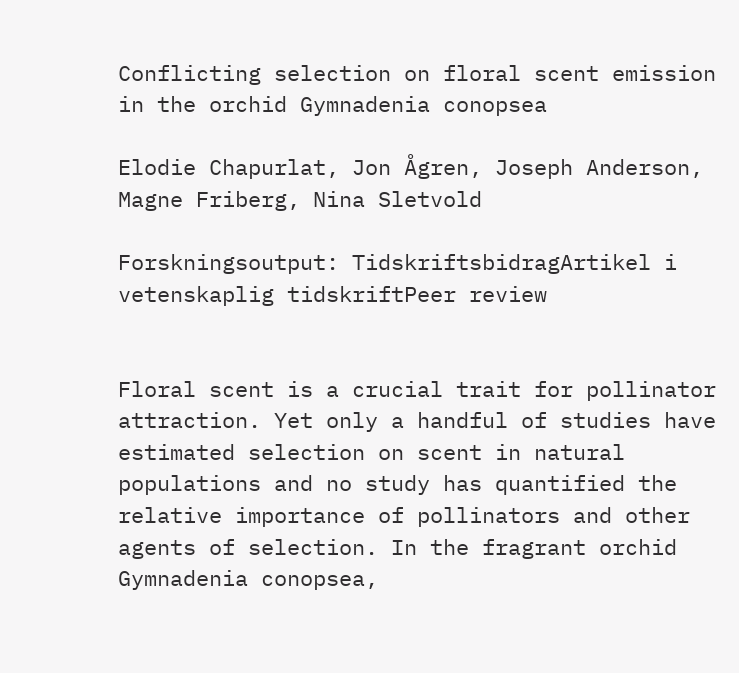Conflicting selection on floral scent emission in the orchid Gymnadenia conopsea

Elodie Chapurlat, Jon Ågren, Joseph Anderson, Magne Friberg, Nina Sletvold

Forskningsoutput: TidskriftsbidragArtikel i vetenskaplig tidskriftPeer review


Floral scent is a crucial trait for pollinator attraction. Yet only a handful of studies have estimated selection on scent in natural populations and no study has quantified the relative importance of pollinators and other agents of selection. In the fragrant orchid Gymnadenia conopsea,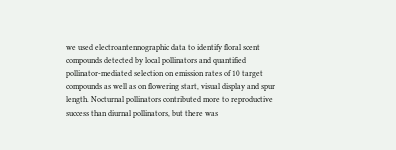we used electroantennographic data to identify floral scent compounds detected by local pollinators and quantified pollinator-mediated selection on emission rates of 10 target compounds as well as on flowering start, visual display and spur length. Nocturnal pollinators contributed more to reproductive success than diurnal pollinators, but there was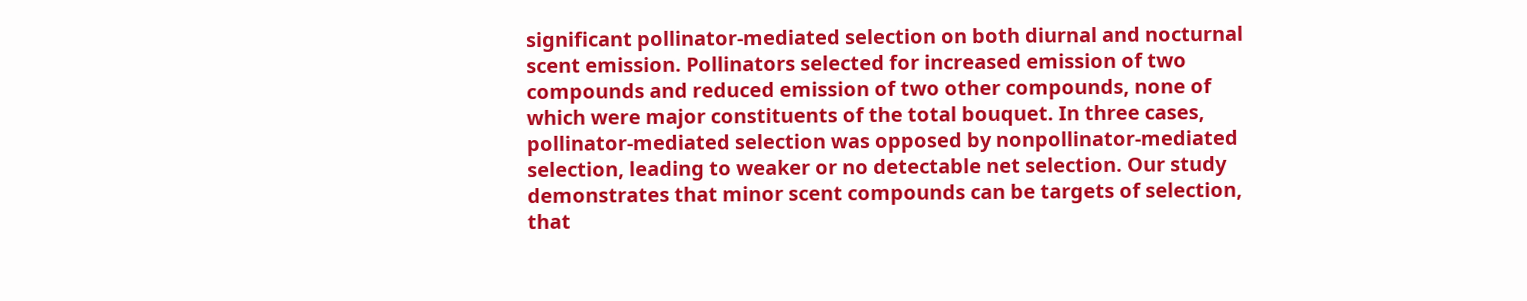significant pollinator-mediated selection on both diurnal and nocturnal scent emission. Pollinators selected for increased emission of two compounds and reduced emission of two other compounds, none of which were major constituents of the total bouquet. In three cases, pollinator-mediated selection was opposed by nonpollinator-mediated selection, leading to weaker or no detectable net selection. Our study demonstrates that minor scent compounds can be targets of selection, that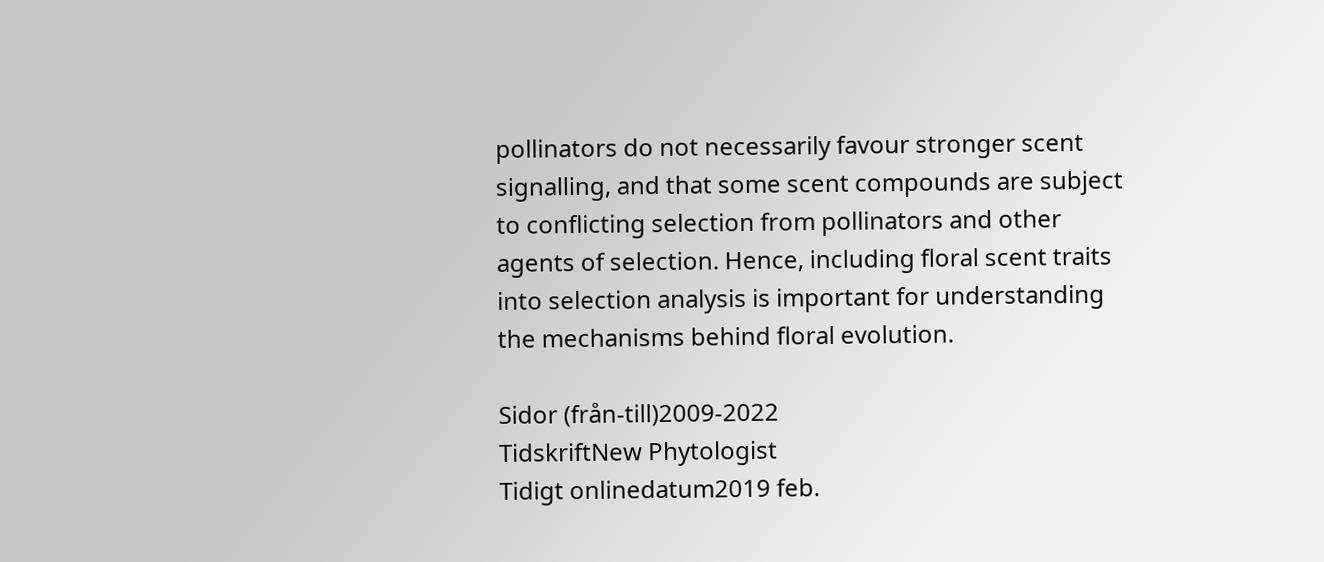pollinators do not necessarily favour stronger scent signalling, and that some scent compounds are subject to conflicting selection from pollinators and other agents of selection. Hence, including floral scent traits into selection analysis is important for understanding the mechanisms behind floral evolution.

Sidor (från-till)2009-2022
TidskriftNew Phytologist
Tidigt onlinedatum2019 feb.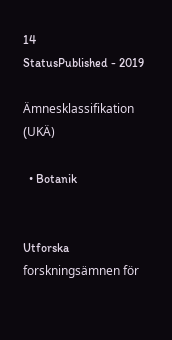14
StatusPublished - 2019

Ämnesklassifikation (UKÄ)

  • Botanik


Utforska forskningsämnen för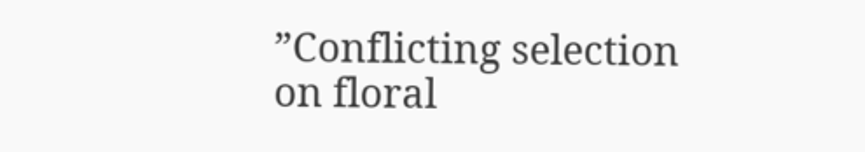”Conflicting selection on floral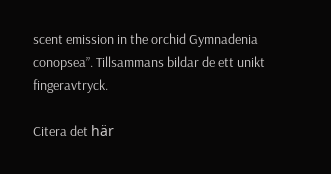scent emission in the orchid Gymnadenia conopsea”. Tillsammans bildar de ett unikt fingeravtryck.

Citera det här